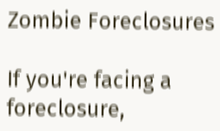Zombie Foreclosures

If you're facing a foreclosure,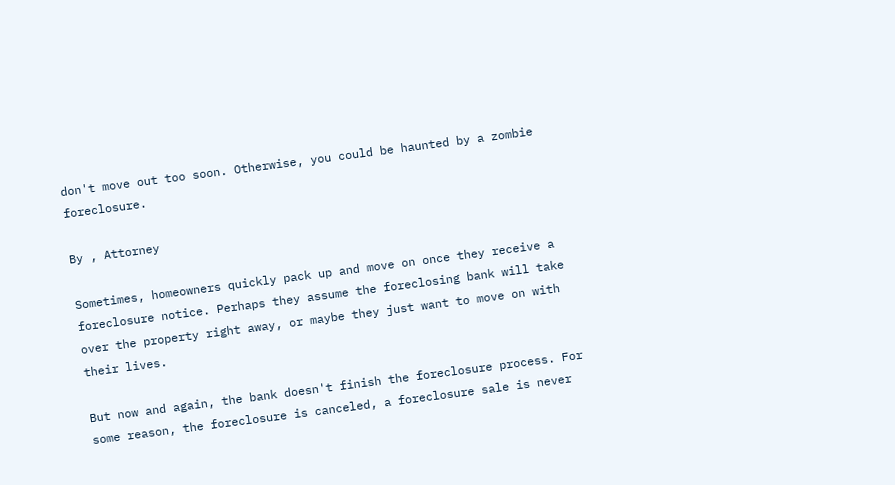don't move out too soon. Otherwise, you could be haunted by a zombie foreclosure.

By , Attorney

Sometimes, homeowners quickly pack up and move on once they receive a foreclosure notice. Perhaps they assume the foreclosing bank will take over the property right away, or maybe they just want to move on with their lives.

But now and again, the bank doesn't finish the foreclosure process. For some reason, the foreclosure is canceled, a foreclosure sale is never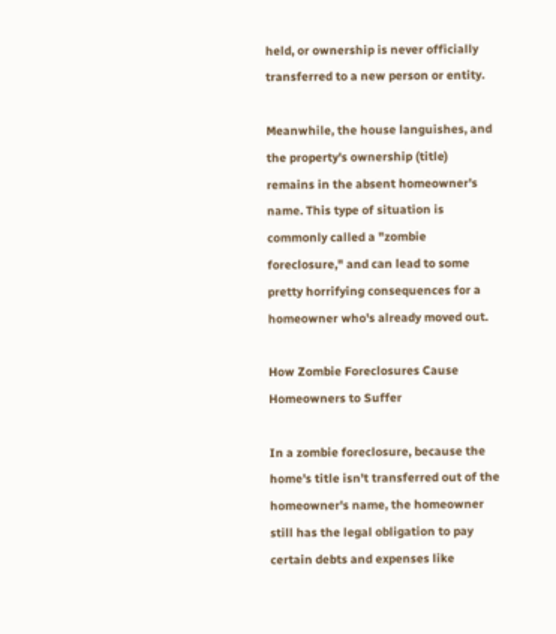held, or ownership is never officially transferred to a new person or entity.

Meanwhile, the house languishes, and the property's ownership (title) remains in the absent homeowner's name. This type of situation is commonly called a "zombie foreclosure," and can lead to some pretty horrifying consequences for a homeowner who's already moved out.

How Zombie Foreclosures Cause Homeowners to Suffer

In a zombie foreclosure, because the home's title isn't transferred out of the homeowner's name, the homeowner still has the legal obligation to pay certain debts and expenses like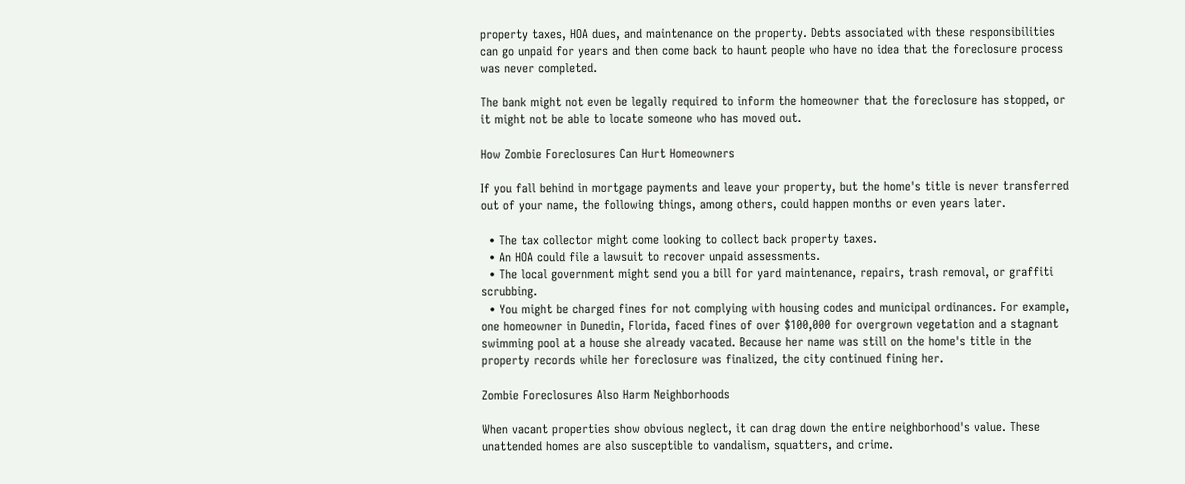property taxes, HOA dues, and maintenance on the property. Debts associated with these responsibilities can go unpaid for years and then come back to haunt people who have no idea that the foreclosure process was never completed.

The bank might not even be legally required to inform the homeowner that the foreclosure has stopped, or it might not be able to locate someone who has moved out.

How Zombie Foreclosures Can Hurt Homeowners

If you fall behind in mortgage payments and leave your property, but the home's title is never transferred out of your name, the following things, among others, could happen months or even years later.

  • The tax collector might come looking to collect back property taxes.
  • An HOA could file a lawsuit to recover unpaid assessments.
  • The local government might send you a bill for yard maintenance, repairs, trash removal, or graffiti scrubbing.
  • You might be charged fines for not complying with housing codes and municipal ordinances. For example, one homeowner in Dunedin, Florida, faced fines of over $100,000 for overgrown vegetation and a stagnant swimming pool at a house she already vacated. Because her name was still on the home's title in the property records while her foreclosure was finalized, the city continued fining her.

Zombie Foreclosures Also Harm Neighborhoods

When vacant properties show obvious neglect, it can drag down the entire neighborhood's value. These unattended homes are also susceptible to vandalism, squatters, and crime.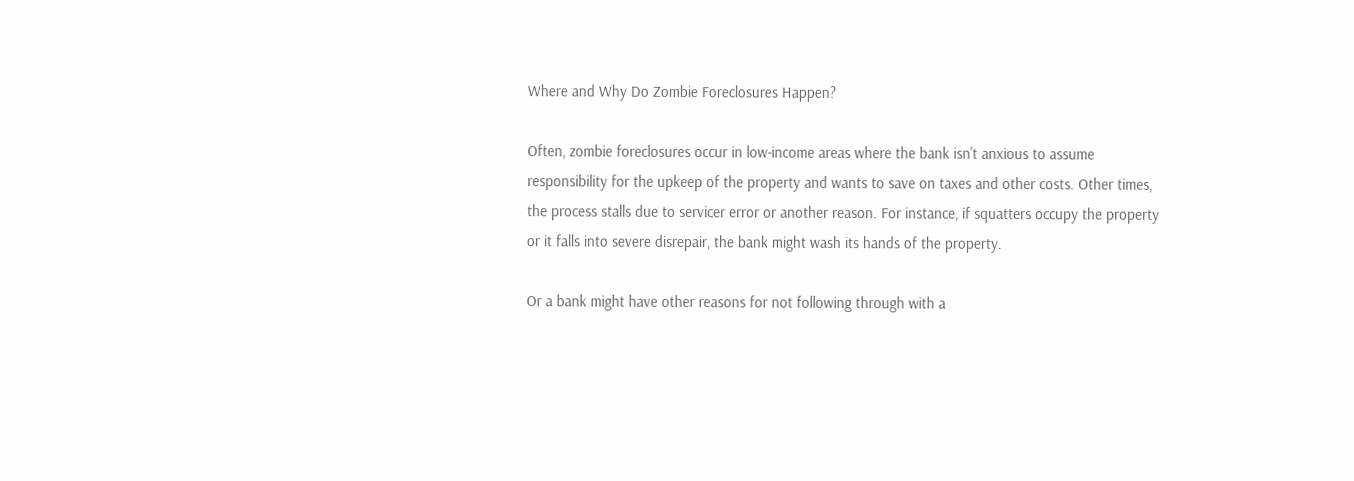Where and Why Do Zombie Foreclosures Happen?

Often, zombie foreclosures occur in low-income areas where the bank isn't anxious to assume responsibility for the upkeep of the property and wants to save on taxes and other costs. Other times, the process stalls due to servicer error or another reason. For instance, if squatters occupy the property or it falls into severe disrepair, the bank might wash its hands of the property.

Or a bank might have other reasons for not following through with a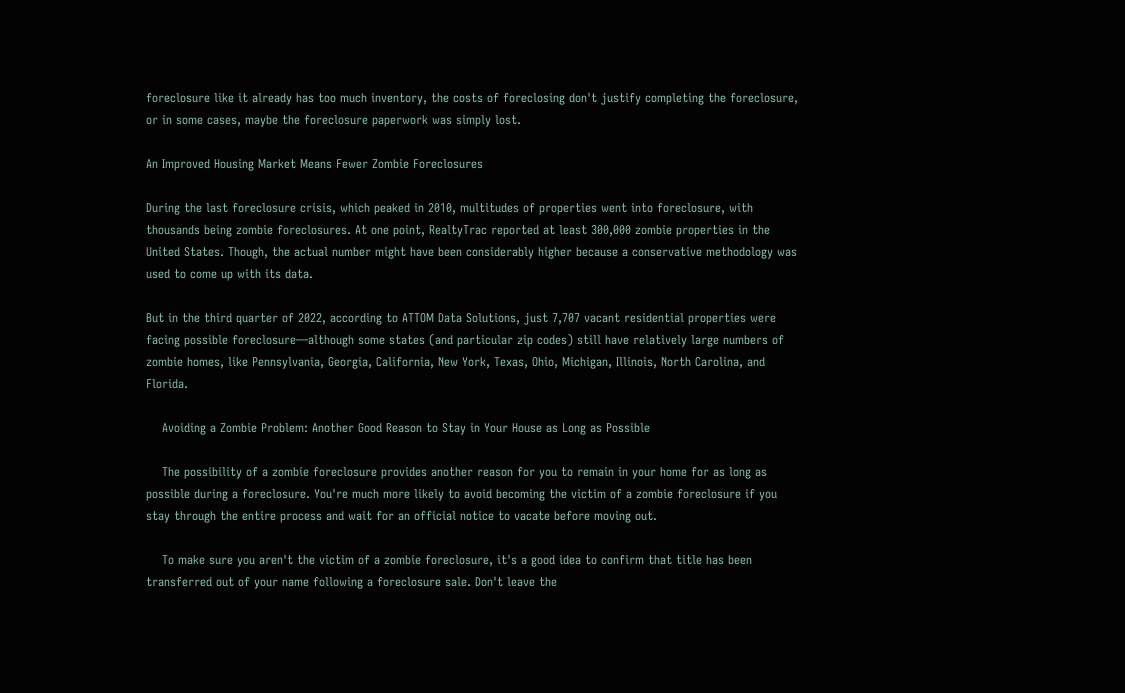foreclosure like it already has too much inventory, the costs of foreclosing don't justify completing the foreclosure, or in some cases, maybe the foreclosure paperwork was simply lost.

An Improved Housing Market Means Fewer Zombie Foreclosures

During the last foreclosure crisis, which peaked in 2010, multitudes of properties went into foreclosure, with thousands being zombie foreclosures. At one point, RealtyTrac reported at least 300,000 zombie properties in the United States. Though, the actual number might have been considerably higher because a conservative methodology was used to come up with its data.

But in the third quarter of 2022, according to ATTOM Data Solutions, just 7,707 vacant residential properties were facing possible foreclosure—although some states (and particular zip codes) still have relatively large numbers of zombie homes, like Pennsylvania, Georgia, California, New York, Texas, Ohio, Michigan, Illinois, North Carolina, and Florida.

    Avoiding a Zombie Problem: Another Good Reason to Stay in Your House as Long as Possible

    The possibility of a zombie foreclosure provides another reason for you to remain in your home for as long as possible during a foreclosure. You're much more likely to avoid becoming the victim of a zombie foreclosure if you stay through the entire process and wait for an official notice to vacate before moving out.

    To make sure you aren't the victim of a zombie foreclosure, it's a good idea to confirm that title has been transferred out of your name following a foreclosure sale. Don't leave the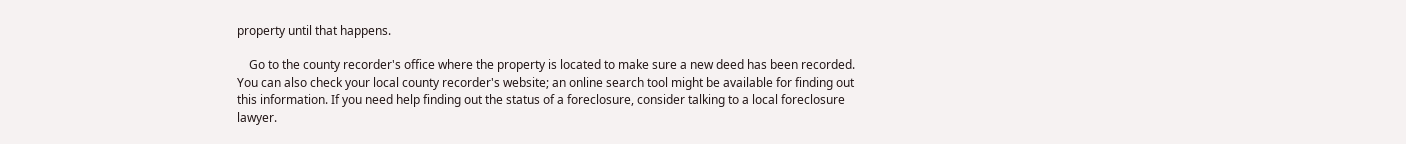property until that happens.

    Go to the county recorder's office where the property is located to make sure a new deed has been recorded. You can also check your local county recorder's website; an online search tool might be available for finding out this information. If you need help finding out the status of a foreclosure, consider talking to a local foreclosure lawyer.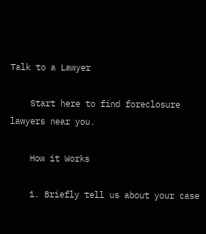Talk to a Lawyer

    Start here to find foreclosure lawyers near you.

    How it Works

    1. Briefly tell us about your case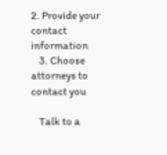2. Provide your contact information
    3. Choose attorneys to contact you

    Talk to a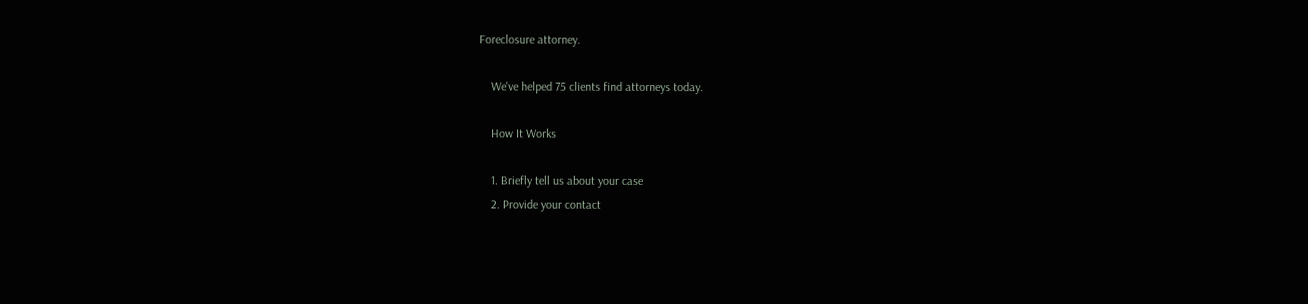Foreclosure attorney.

    We've helped 75 clients find attorneys today.

    How It Works

    1. Briefly tell us about your case
    2. Provide your contact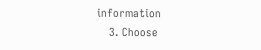information
    3. Choose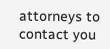attorneys to contact you